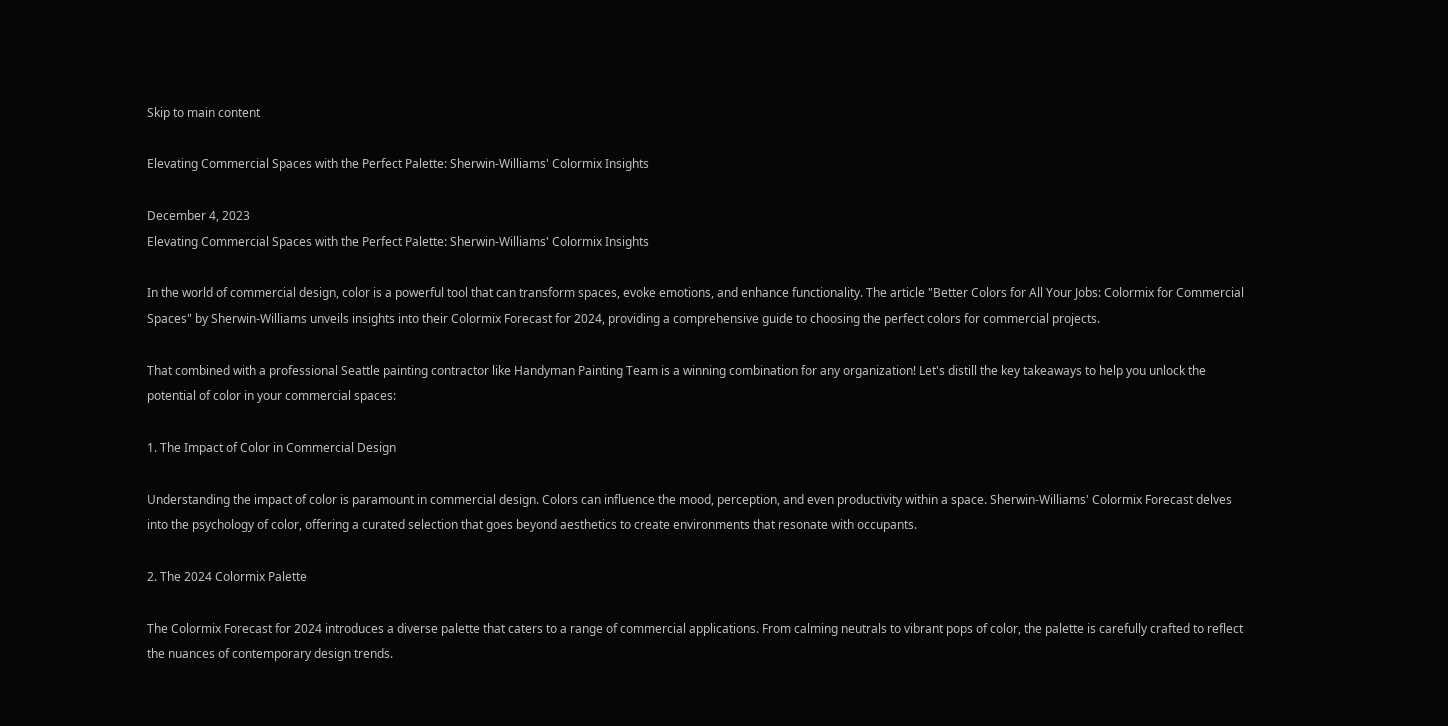Skip to main content

Elevating Commercial Spaces with the Perfect Palette: Sherwin-Williams' Colormix Insights

December 4, 2023
Elevating Commercial Spaces with the Perfect Palette: Sherwin-Williams' Colormix Insights

In the world of commercial design, color is a powerful tool that can transform spaces, evoke emotions, and enhance functionality. The article "Better Colors for All Your Jobs: Colormix for Commercial Spaces" by Sherwin-Williams unveils insights into their Colormix Forecast for 2024, providing a comprehensive guide to choosing the perfect colors for commercial projects.

That combined with a professional Seattle painting contractor like Handyman Painting Team is a winning combination for any organization! Let's distill the key takeaways to help you unlock the potential of color in your commercial spaces:

1. The Impact of Color in Commercial Design

Understanding the impact of color is paramount in commercial design. Colors can influence the mood, perception, and even productivity within a space. Sherwin-Williams' Colormix Forecast delves into the psychology of color, offering a curated selection that goes beyond aesthetics to create environments that resonate with occupants.

2. The 2024 Colormix Palette

The Colormix Forecast for 2024 introduces a diverse palette that caters to a range of commercial applications. From calming neutrals to vibrant pops of color, the palette is carefully crafted to reflect the nuances of contemporary design trends.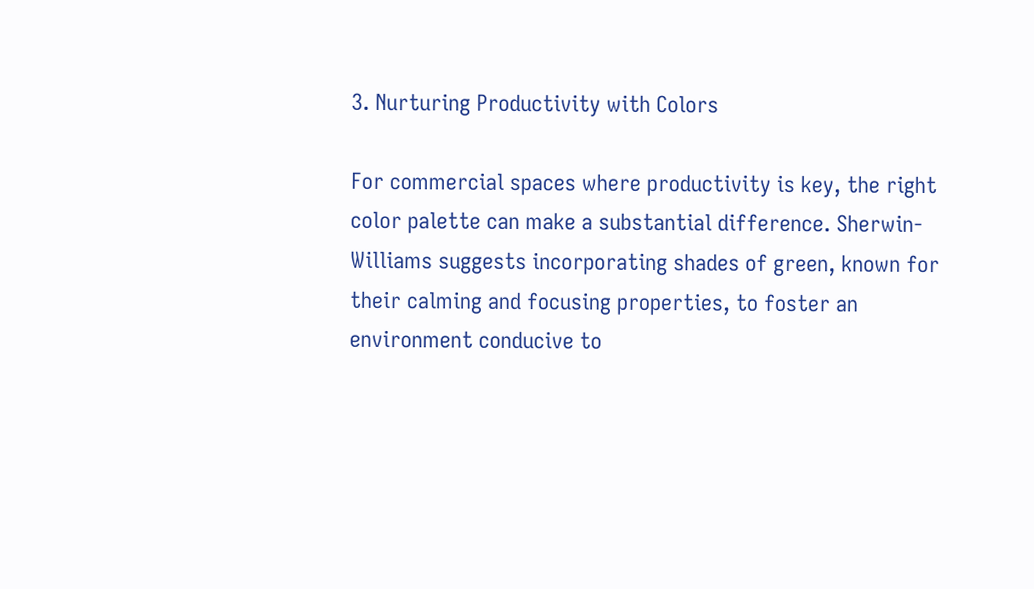3. Nurturing Productivity with Colors

For commercial spaces where productivity is key, the right color palette can make a substantial difference. Sherwin-Williams suggests incorporating shades of green, known for their calming and focusing properties, to foster an environment conducive to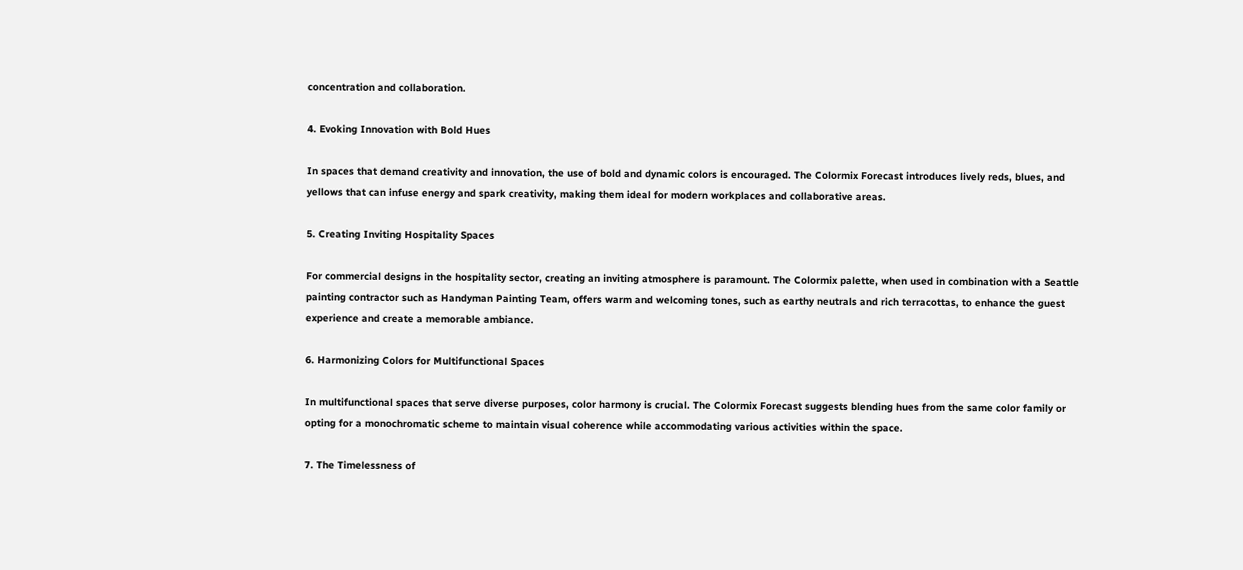concentration and collaboration.

4. Evoking Innovation with Bold Hues

In spaces that demand creativity and innovation, the use of bold and dynamic colors is encouraged. The Colormix Forecast introduces lively reds, blues, and yellows that can infuse energy and spark creativity, making them ideal for modern workplaces and collaborative areas.

5. Creating Inviting Hospitality Spaces

For commercial designs in the hospitality sector, creating an inviting atmosphere is paramount. The Colormix palette, when used in combination with a Seattle painting contractor such as Handyman Painting Team, offers warm and welcoming tones, such as earthy neutrals and rich terracottas, to enhance the guest experience and create a memorable ambiance.

6. Harmonizing Colors for Multifunctional Spaces

In multifunctional spaces that serve diverse purposes, color harmony is crucial. The Colormix Forecast suggests blending hues from the same color family or opting for a monochromatic scheme to maintain visual coherence while accommodating various activities within the space.

7. The Timelessness of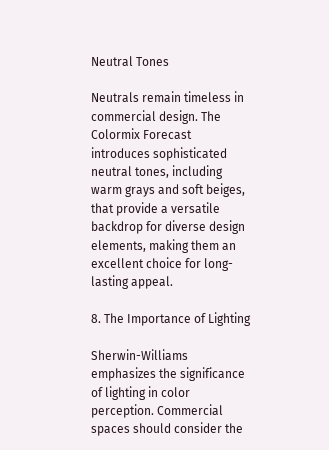Neutral Tones

Neutrals remain timeless in commercial design. The Colormix Forecast introduces sophisticated neutral tones, including warm grays and soft beiges, that provide a versatile backdrop for diverse design elements, making them an excellent choice for long-lasting appeal.

8. The Importance of Lighting

Sherwin-Williams emphasizes the significance of lighting in color perception. Commercial spaces should consider the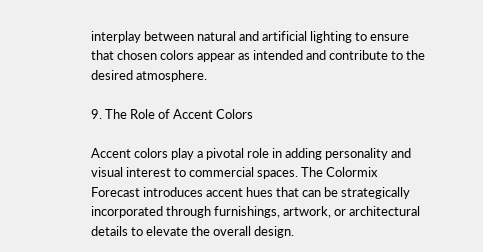interplay between natural and artificial lighting to ensure that chosen colors appear as intended and contribute to the desired atmosphere.

9. The Role of Accent Colors

Accent colors play a pivotal role in adding personality and visual interest to commercial spaces. The Colormix Forecast introduces accent hues that can be strategically incorporated through furnishings, artwork, or architectural details to elevate the overall design.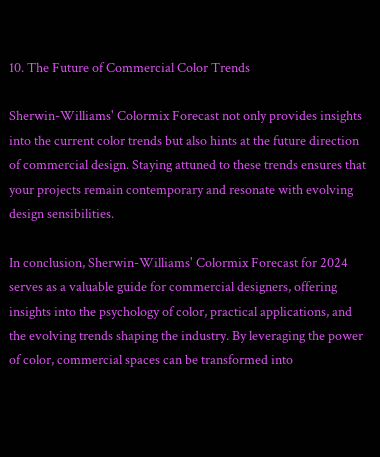10. The Future of Commercial Color Trends

Sherwin-Williams' Colormix Forecast not only provides insights into the current color trends but also hints at the future direction of commercial design. Staying attuned to these trends ensures that your projects remain contemporary and resonate with evolving design sensibilities.

In conclusion, Sherwin-Williams' Colormix Forecast for 2024 serves as a valuable guide for commercial designers, offering insights into the psychology of color, practical applications, and the evolving trends shaping the industry. By leveraging the power of color, commercial spaces can be transformed into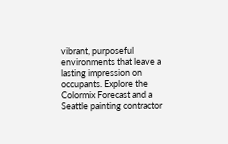vibrant, purposeful environments that leave a lasting impression on occupants. Explore the Colormix Forecast and a Seattle painting contractor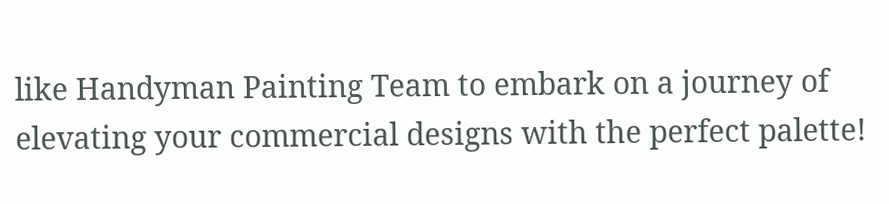like Handyman Painting Team to embark on a journey of elevating your commercial designs with the perfect palette!